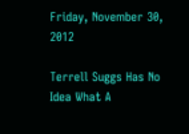Friday, November 30, 2012

Terrell Suggs Has No Idea What A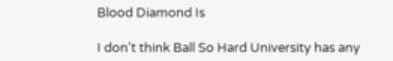Blood Diamond Is

I don't think Ball So Hard University has any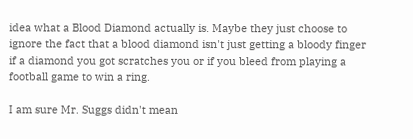idea what a Blood Diamond actually is. Maybe they just choose to ignore the fact that a blood diamond isn't just getting a bloody finger if a diamond you got scratches you or if you bleed from playing a football game to win a ring.

I am sure Mr. Suggs didn't mean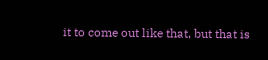it to come out like that, but that is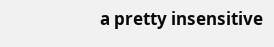a pretty insensitive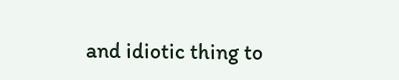and idiotic thing to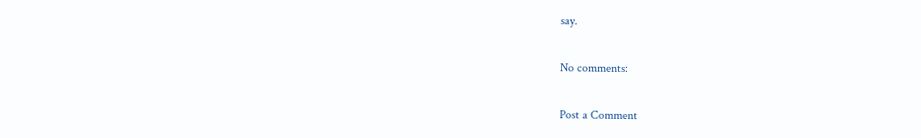say.

No comments:

Post a Comment